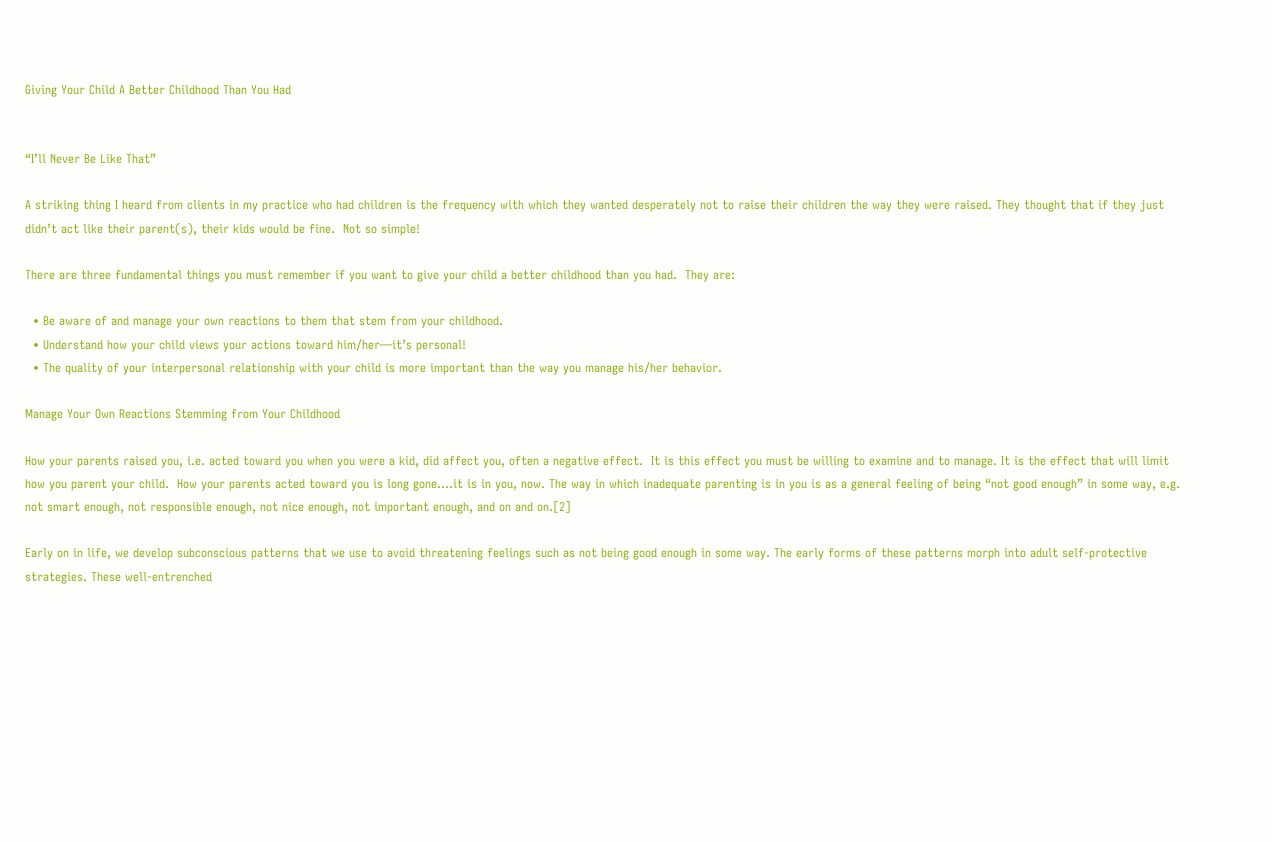Giving Your Child A Better Childhood Than You Had


“I’ll Never Be Like That”

A striking thing I heard from clients in my practice who had children is the frequency with which they wanted desperately not to raise their children the way they were raised. They thought that if they just didn’t act like their parent(s), their kids would be fine.  Not so simple!

There are three fundamental things you must remember if you want to give your child a better childhood than you had.  They are:

  • Be aware of and manage your own reactions to them that stem from your childhood.
  • Understand how your child views your actions toward him/her—it’s personal!
  • The quality of your interpersonal relationship with your child is more important than the way you manage his/her behavior.

Manage Your Own Reactions Stemming from Your Childhood

How your parents raised you, i.e. acted toward you when you were a kid, did affect you, often a negative effect.  It is this effect you must be willing to examine and to manage. It is the effect that will limit how you parent your child.  How your parents acted toward you is long gone….it is in you, now. The way in which inadequate parenting is in you is as a general feeling of being “not good enough” in some way, e.g. not smart enough, not responsible enough, not nice enough, not important enough, and on and on.[2]

Early on in life, we develop subconscious patterns that we use to avoid threatening feelings such as not being good enough in some way. The early forms of these patterns morph into adult self-protective strategies. These well-entrenched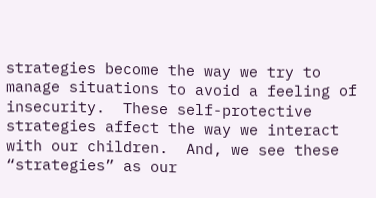strategies become the way we try to manage situations to avoid a feeling of insecurity.  These self-protective strategies affect the way we interact with our children.  And, we see these “strategies” as our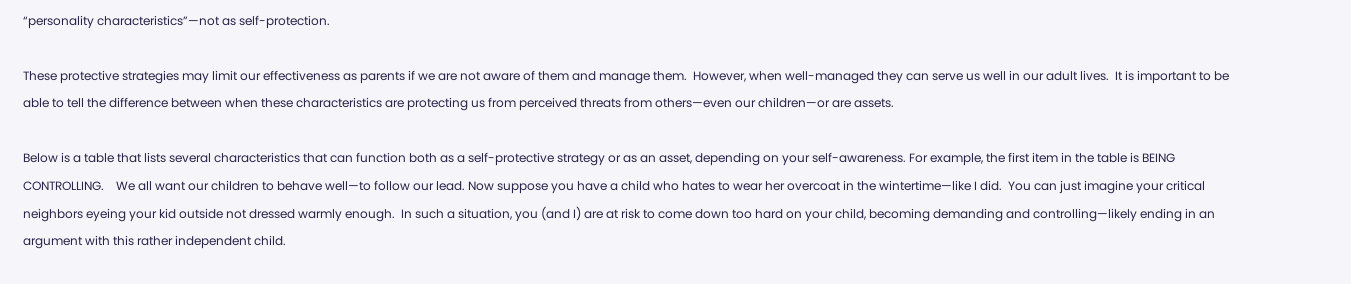“personality characteristics”—not as self-protection.

These protective strategies may limit our effectiveness as parents if we are not aware of them and manage them.  However, when well-managed they can serve us well in our adult lives.  It is important to be able to tell the difference between when these characteristics are protecting us from perceived threats from others—even our children—or are assets.

Below is a table that lists several characteristics that can function both as a self-protective strategy or as an asset, depending on your self-awareness. For example, the first item in the table is BEING CONTROLLING.    We all want our children to behave well—to follow our lead. Now suppose you have a child who hates to wear her overcoat in the wintertime—like I did.  You can just imagine your critical neighbors eyeing your kid outside not dressed warmly enough.  In such a situation, you (and I) are at risk to come down too hard on your child, becoming demanding and controlling—likely ending in an argument with this rather independent child.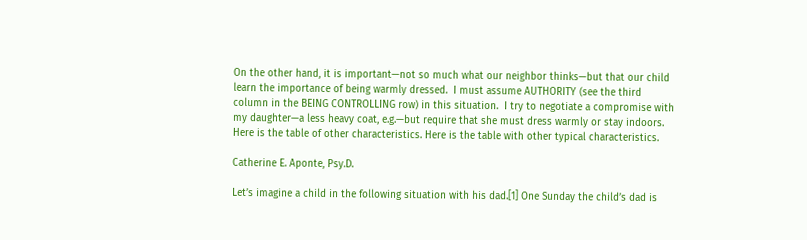On the other hand, it is important—not so much what our neighbor thinks—but that our child learn the importance of being warmly dressed.  I must assume AUTHORITY (see the third column in the BEING CONTROLLING row) in this situation.  I try to negotiate a compromise with my daughter—a less heavy coat, e.g.—but require that she must dress warmly or stay indoors. Here is the table of other characteristics. Here is the table with other typical characteristics.

Catherine E. Aponte, Psy.D.

Let’s imagine a child in the following situation with his dad.[1] One Sunday the child’s dad is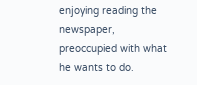enjoying reading the newspaper, preoccupied with what he wants to do.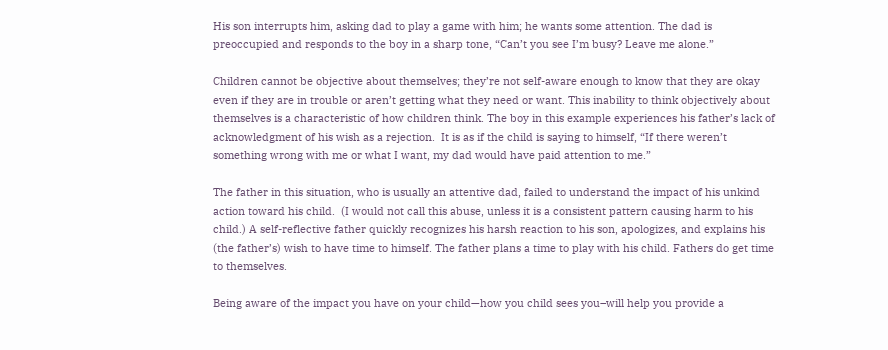His son interrupts him, asking dad to play a game with him; he wants some attention. The dad is preoccupied and responds to the boy in a sharp tone, “Can’t you see I’m busy? Leave me alone.”

Children cannot be objective about themselves; they’re not self-aware enough to know that they are okay even if they are in trouble or aren’t getting what they need or want. This inability to think objectively about themselves is a characteristic of how children think. The boy in this example experiences his father’s lack of acknowledgment of his wish as a rejection.  It is as if the child is saying to himself, “If there weren’t something wrong with me or what I want, my dad would have paid attention to me.”

The father in this situation, who is usually an attentive dad, failed to understand the impact of his unkind action toward his child.  (I would not call this abuse, unless it is a consistent pattern causing harm to his child.) A self-reflective father quickly recognizes his harsh reaction to his son, apologizes, and explains his (the father’s) wish to have time to himself. The father plans a time to play with his child. Fathers do get time to themselves.

Being aware of the impact you have on your child—how you child sees you–will help you provide a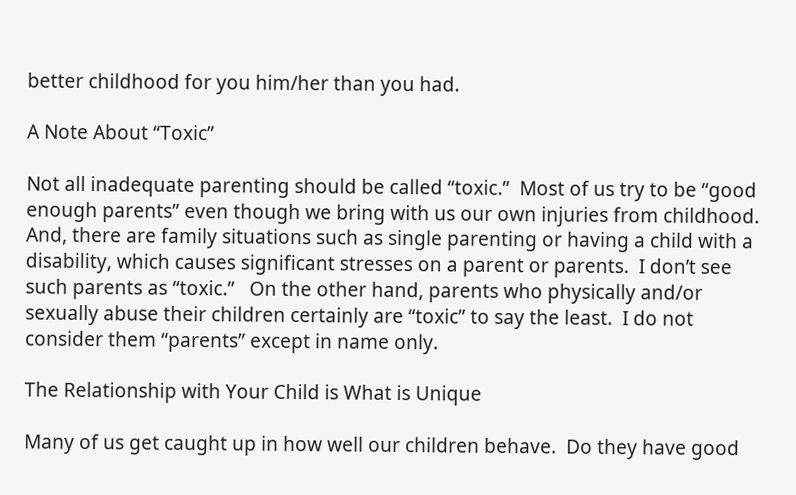better childhood for you him/her than you had.

A Note About “Toxic”

Not all inadequate parenting should be called “toxic.”  Most of us try to be “good enough parents” even though we bring with us our own injuries from childhood.  And, there are family situations such as single parenting or having a child with a disability, which causes significant stresses on a parent or parents.  I don’t see such parents as “toxic.”   On the other hand, parents who physically and/or sexually abuse their children certainly are “toxic” to say the least.  I do not consider them “parents” except in name only.

The Relationship with Your Child is What is Unique

Many of us get caught up in how well our children behave.  Do they have good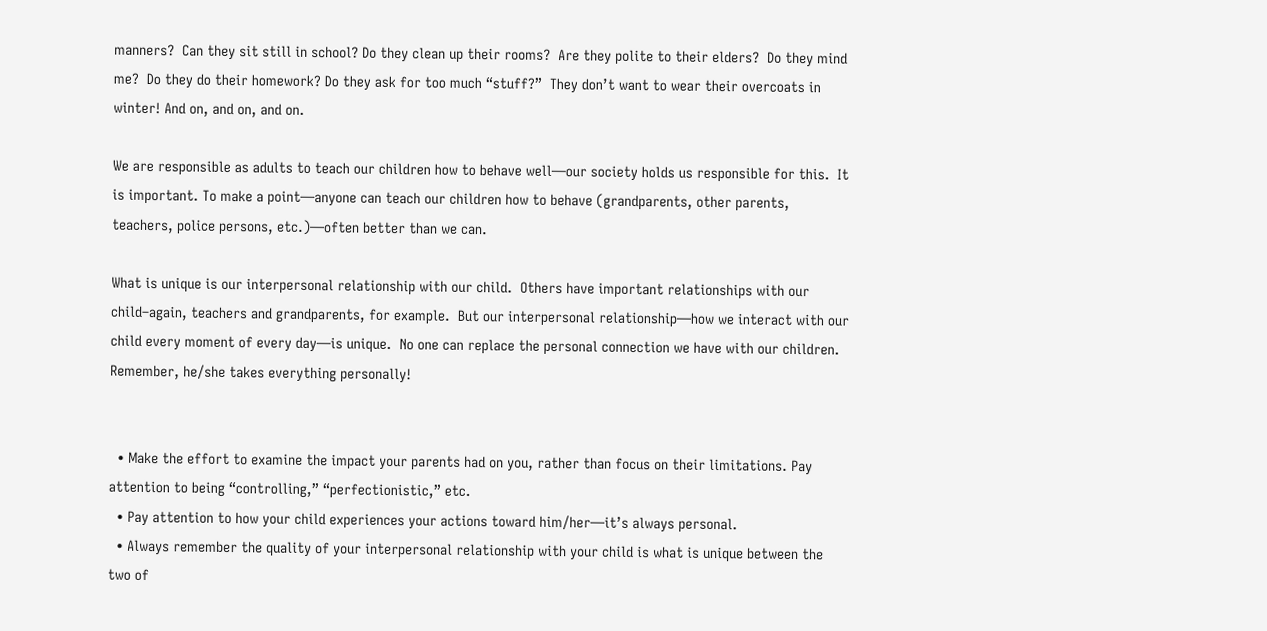manners?  Can they sit still in school? Do they clean up their rooms?  Are they polite to their elders?  Do they mind me?  Do they do their homework? Do they ask for too much “stuff?”  They don’t want to wear their overcoats in winter! And on, and on, and on.

We are responsible as adults to teach our children how to behave well—our society holds us responsible for this.  It is important. To make a point—anyone can teach our children how to behave (grandparents, other parents, teachers, police persons, etc.)—often better than we can.

What is unique is our interpersonal relationship with our child.  Others have important relationships with our child–again, teachers and grandparents, for example.  But our interpersonal relationship—how we interact with our child every moment of every day—is unique.  No one can replace the personal connection we have with our children.  Remember, he/she takes everything personally!


  • Make the effort to examine the impact your parents had on you, rather than focus on their limitations. Pay attention to being “controlling,” “perfectionistic,” etc.
  • Pay attention to how your child experiences your actions toward him/her—it’s always personal.
  • Always remember the quality of your interpersonal relationship with your child is what is unique between the two of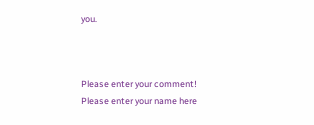you.



Please enter your comment!
Please enter your name here